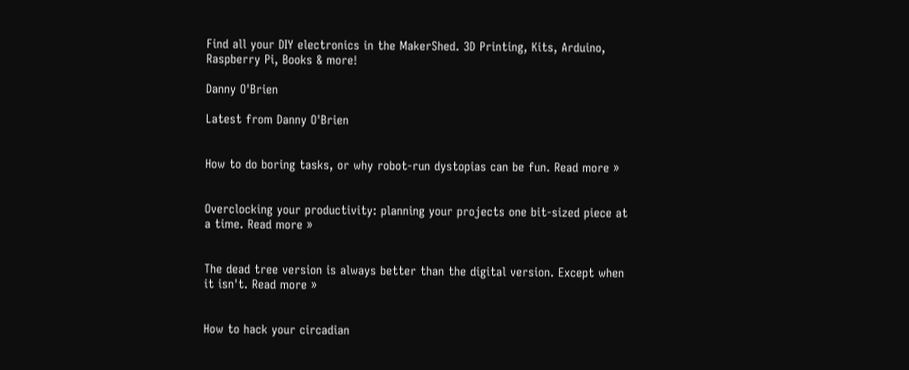Find all your DIY electronics in the MakerShed. 3D Printing, Kits, Arduino, Raspberry Pi, Books & more!

Danny O'Brien

Latest from Danny O'Brien


How to do boring tasks, or why robot-run dystopias can be fun. Read more »


Overclocking your productivity: planning your projects one bit-sized piece at a time. Read more »


The dead tree version is always better than the digital version. Except when it isn't. Read more »


How to hack your circadian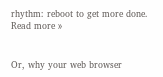rhythm: reboot to get more done. Read more »


Or, why your web browser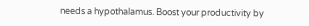needs a hypothalamus. Boost your productivity by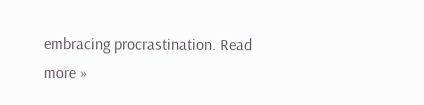embracing procrastination. Read more »